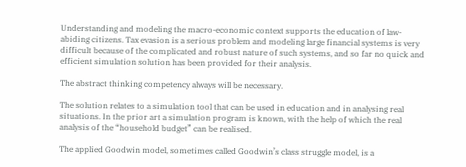Understanding and modeling the macro-economic context supports the education of law-abiding citizens. Tax evasion is a serious problem and modeling large financial systems is very difficult because of the complicated and robust nature of such systems, and so far no quick and efficient simulation solution has been provided for their analysis.

The abstract thinking competency always will be necessary.

The solution relates to a simulation tool that can be used in education and in analysing real situations. In the prior art a simulation program is known, with the help of which the real analysis of the “household budget” can be realised.

The applied Goodwin model, sometimes called Goodwin’s class struggle model, is a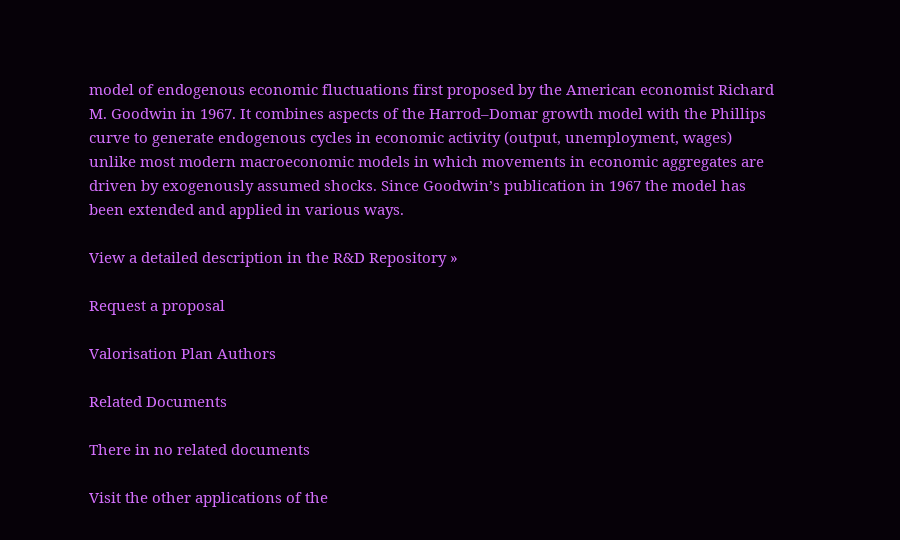model of endogenous economic fluctuations first proposed by the American economist Richard M. Goodwin in 1967. It combines aspects of the Harrod–Domar growth model with the Phillips curve to generate endogenous cycles in economic activity (output, unemployment, wages) unlike most modern macroeconomic models in which movements in economic aggregates are driven by exogenously assumed shocks. Since Goodwin’s publication in 1967 the model has been extended and applied in various ways.

View a detailed description in the R&D Repository »

Request a proposal

Valorisation Plan Authors

Related Documents

There in no related documents

Visit the other applications of the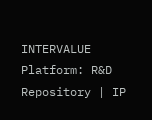INTERVALUE Platform: R&D Repository | IP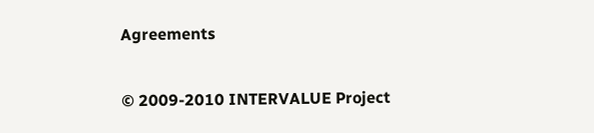Agreements

© 2009-2010 INTERVALUE Project